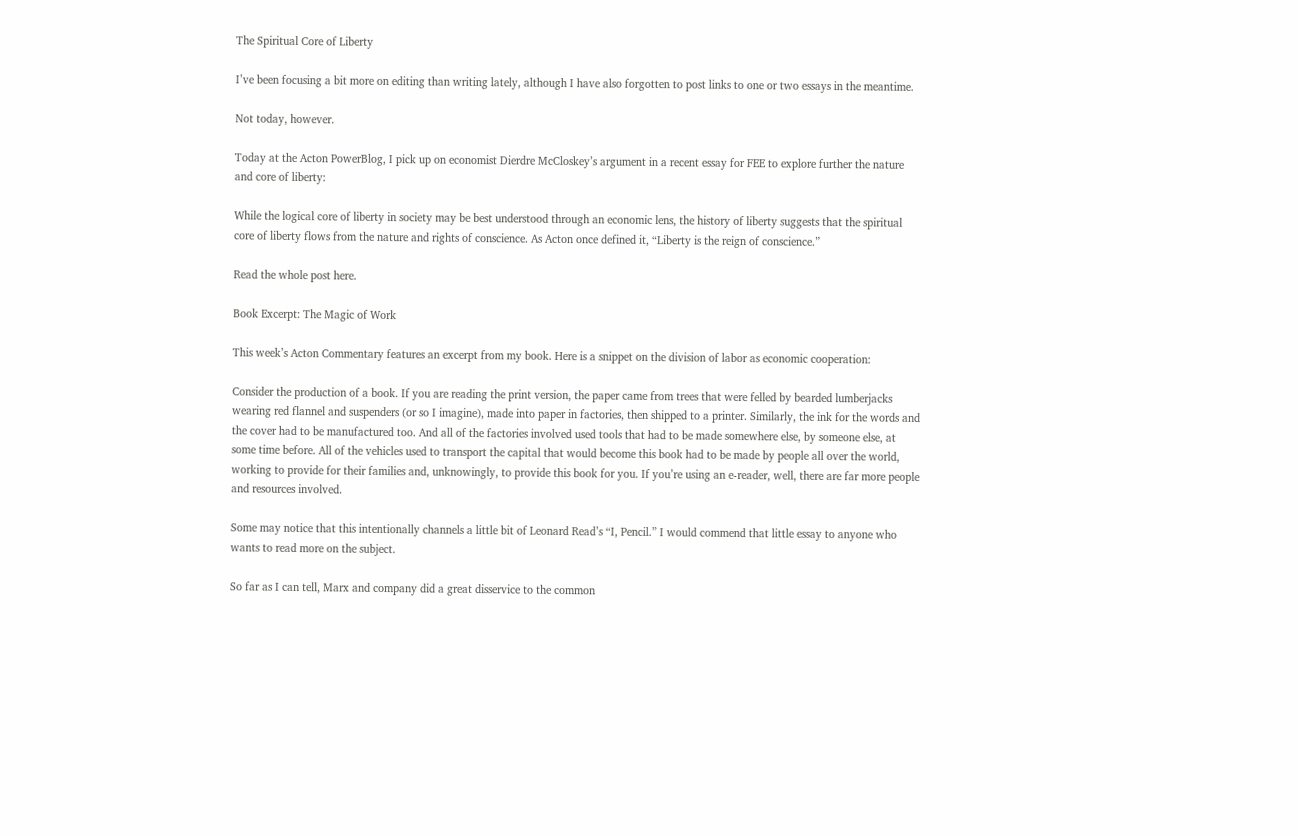The Spiritual Core of Liberty

I’ve been focusing a bit more on editing than writing lately, although I have also forgotten to post links to one or two essays in the meantime.

Not today, however.

Today at the Acton PowerBlog, I pick up on economist Dierdre McCloskey’s argument in a recent essay for FEE to explore further the nature and core of liberty:

While the logical core of liberty in society may be best understood through an economic lens, the history of liberty suggests that the spiritual core of liberty flows from the nature and rights of conscience. As Acton once defined it, “Liberty is the reign of conscience.”

Read the whole post here.

Book Excerpt: The Magic of Work

This week’s Acton Commentary features an excerpt from my book. Here is a snippet on the division of labor as economic cooperation:

Consider the production of a book. If you are reading the print version, the paper came from trees that were felled by bearded lumberjacks wearing red flannel and suspenders (or so I imagine), made into paper in factories, then shipped to a printer. Similarly, the ink for the words and the cover had to be manufactured too. And all of the factories involved used tools that had to be made somewhere else, by someone else, at some time before. All of the vehicles used to transport the capital that would become this book had to be made by people all over the world, working to provide for their families and, unknowingly, to provide this book for you. If you’re using an e-reader, well, there are far more people and resources involved.

Some may notice that this intentionally channels a little bit of Leonard Read’s “I, Pencil.” I would commend that little essay to anyone who wants to read more on the subject.

So far as I can tell, Marx and company did a great disservice to the common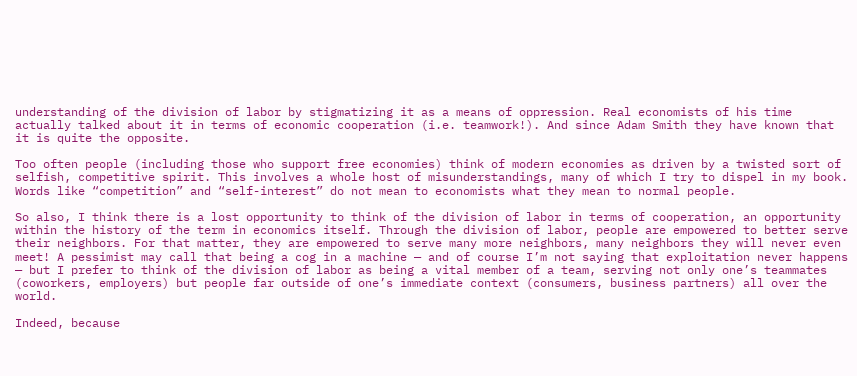understanding of the division of labor by stigmatizing it as a means of oppression. Real economists of his time actually talked about it in terms of economic cooperation (i.e. teamwork!). And since Adam Smith they have known that it is quite the opposite.

Too often people (including those who support free economies) think of modern economies as driven by a twisted sort of selfish, competitive spirit. This involves a whole host of misunderstandings, many of which I try to dispel in my book. Words like “competition” and “self-interest” do not mean to economists what they mean to normal people.

So also, I think there is a lost opportunity to think of the division of labor in terms of cooperation, an opportunity within the history of the term in economics itself. Through the division of labor, people are empowered to better serve their neighbors. For that matter, they are empowered to serve many more neighbors, many neighbors they will never even meet! A pessimist may call that being a cog in a machine — and of course I’m not saying that exploitation never happens — but I prefer to think of the division of labor as being a vital member of a team, serving not only one’s teammates (coworkers, employers) but people far outside of one’s immediate context (consumers, business partners) all over the world.

Indeed, because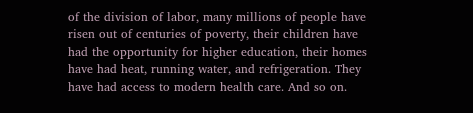of the division of labor, many millions of people have risen out of centuries of poverty, their children have had the opportunity for higher education, their homes have had heat, running water, and refrigeration. They have had access to modern health care. And so on.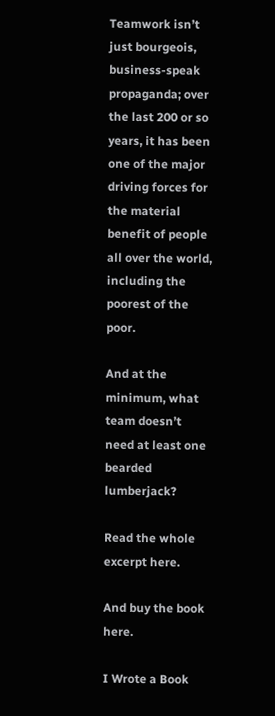Teamwork isn’t just bourgeois, business-speak propaganda; over the last 200 or so years, it has been one of the major driving forces for the material benefit of people all over the world, including the poorest of the poor.

And at the minimum, what team doesn’t need at least one bearded lumberjack?

Read the whole excerpt here.

And buy the book here.

I Wrote a Book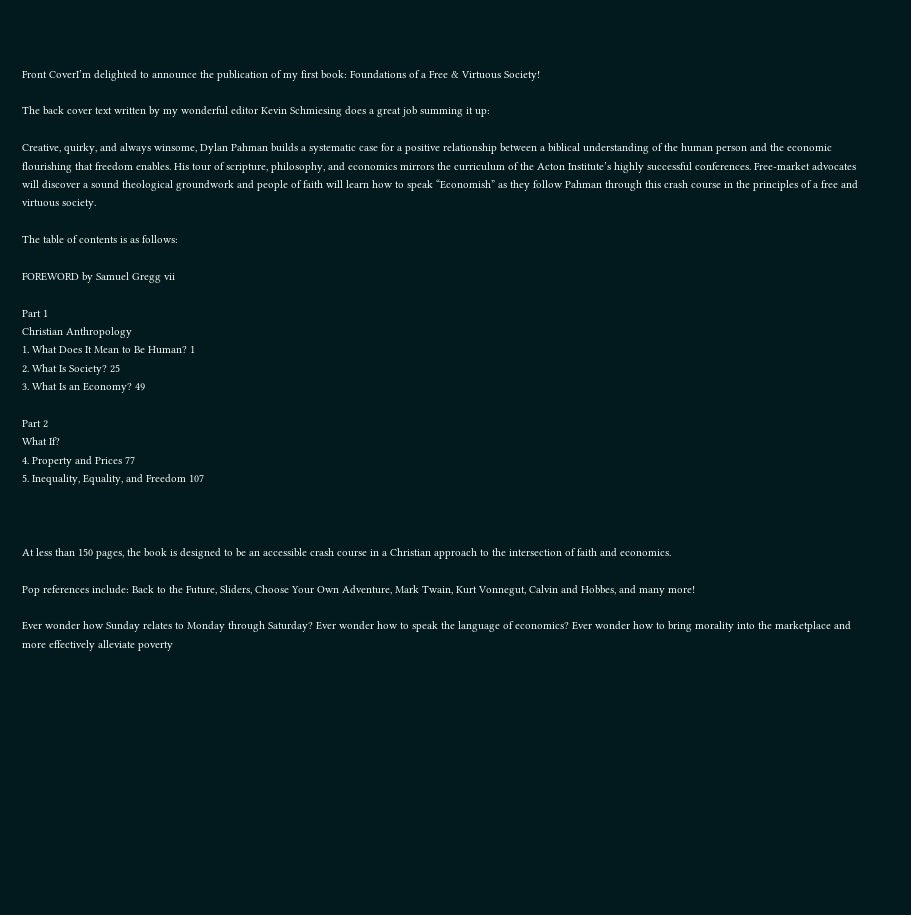Front CoverI’m delighted to announce the publication of my first book: Foundations of a Free & Virtuous Society!

The back cover text written by my wonderful editor Kevin Schmiesing does a great job summing it up:

Creative, quirky, and always winsome, Dylan Pahman builds a systematic case for a positive relationship between a biblical understanding of the human person and the economic flourishing that freedom enables. His tour of scripture, philosophy, and economics mirrors the curriculum of the Acton Institute’s highly successful conferences. Free-market advocates will discover a sound theological groundwork and people of faith will learn how to speak “Economish” as they follow Pahman through this crash course in the principles of a free and virtuous society.

The table of contents is as follows:

FOREWORD by Samuel Gregg vii

Part 1
Christian Anthropology
1. What Does It Mean to Be Human? 1
2. What Is Society? 25
3. What Is an Economy? 49

Part 2
What If?
4. Property and Prices 77
5. Inequality, Equality, and Freedom 107



At less than 150 pages, the book is designed to be an accessible crash course in a Christian approach to the intersection of faith and economics.

Pop references include: Back to the Future, Sliders, Choose Your Own Adventure, Mark Twain, Kurt Vonnegut, Calvin and Hobbes, and many more!

Ever wonder how Sunday relates to Monday through Saturday? Ever wonder how to speak the language of economics? Ever wonder how to bring morality into the marketplace and more effectively alleviate poverty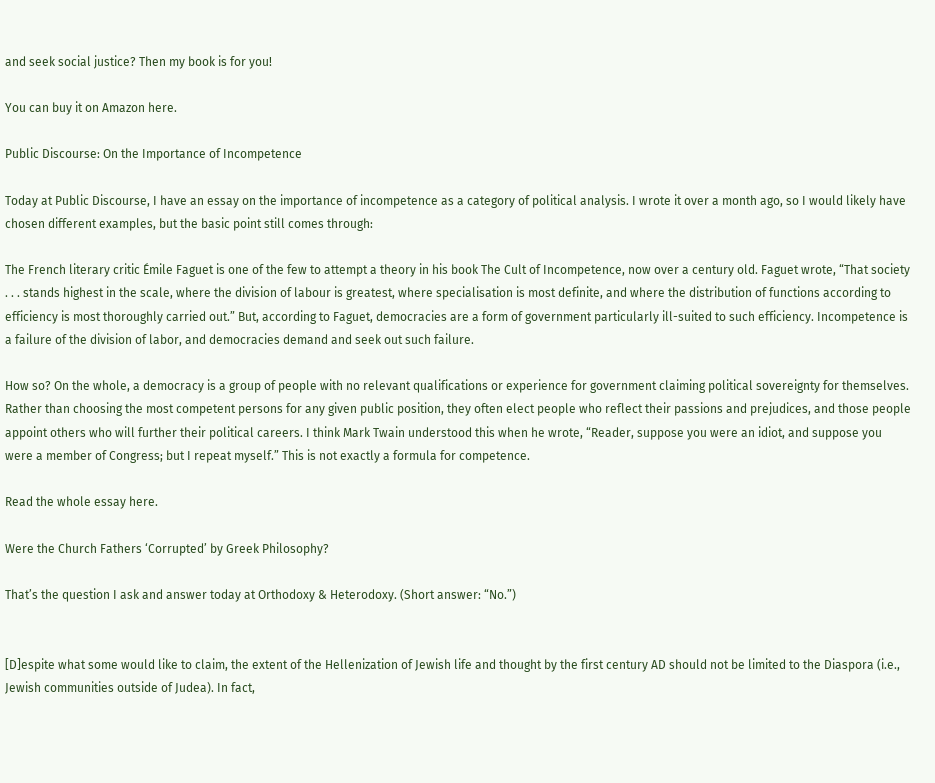and seek social justice? Then my book is for you!

You can buy it on Amazon here.

Public Discourse: On the Importance of Incompetence

Today at Public Discourse, I have an essay on the importance of incompetence as a category of political analysis. I wrote it over a month ago, so I would likely have chosen different examples, but the basic point still comes through:

The French literary critic Émile Faguet is one of the few to attempt a theory in his book The Cult of Incompetence, now over a century old. Faguet wrote, “That society . . . stands highest in the scale, where the division of labour is greatest, where specialisation is most definite, and where the distribution of functions according to efficiency is most thoroughly carried out.” But, according to Faguet, democracies are a form of government particularly ill-suited to such efficiency. Incompetence is a failure of the division of labor, and democracies demand and seek out such failure.

How so? On the whole, a democracy is a group of people with no relevant qualifications or experience for government claiming political sovereignty for themselves. Rather than choosing the most competent persons for any given public position, they often elect people who reflect their passions and prejudices, and those people appoint others who will further their political careers. I think Mark Twain understood this when he wrote, “Reader, suppose you were an idiot, and suppose you were a member of Congress; but I repeat myself.” This is not exactly a formula for competence.

Read the whole essay here.

Were the Church Fathers ‘Corrupted’ by Greek Philosophy?

That’s the question I ask and answer today at Orthodoxy & Heterodoxy. (Short answer: “No.”)


[D]espite what some would like to claim, the extent of the Hellenization of Jewish life and thought by the first century AD should not be limited to the Diaspora (i.e., Jewish communities outside of Judea). In fact,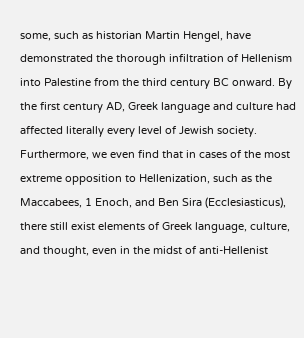some, such as historian Martin Hengel, have demonstrated the thorough infiltration of Hellenism into Palestine from the third century BC onward. By the first century AD, Greek language and culture had affected literally every level of Jewish society. Furthermore, we even find that in cases of the most extreme opposition to Hellenization, such as the Maccabees, 1 Enoch, and Ben Sira (Ecclesiasticus), there still exist elements of Greek language, culture, and thought, even in the midst of anti-Hellenist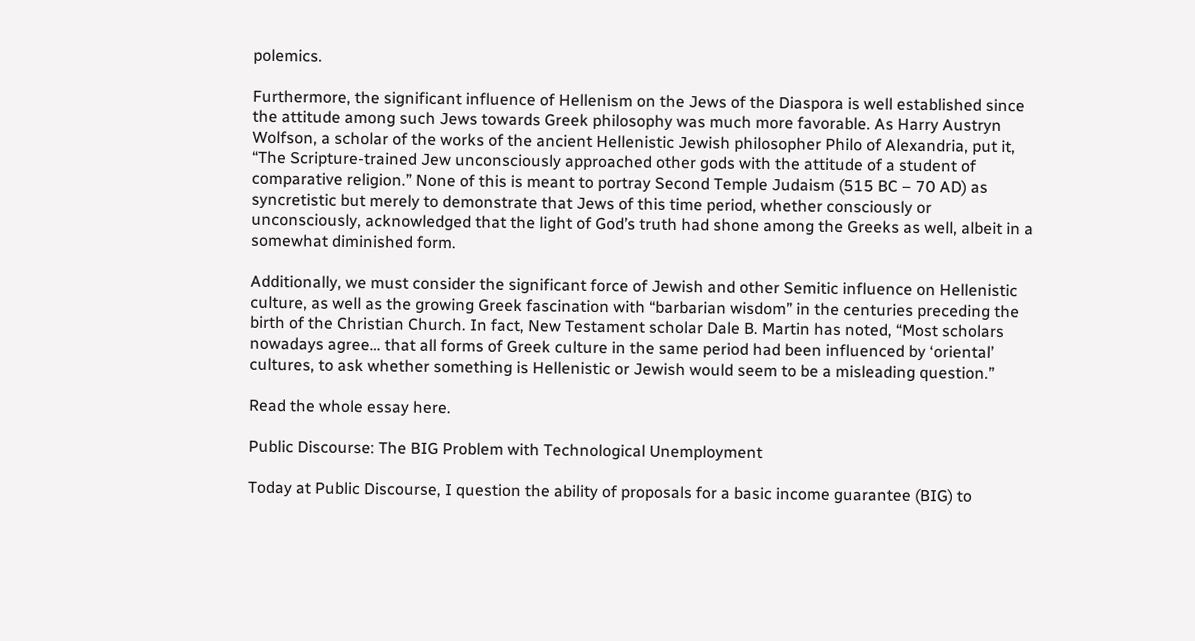polemics.

Furthermore, the significant influence of Hellenism on the Jews of the Diaspora is well established since the attitude among such Jews towards Greek philosophy was much more favorable. As Harry Austryn Wolfson, a scholar of the works of the ancient Hellenistic Jewish philosopher Philo of Alexandria, put it, “The Scripture-trained Jew unconsciously approached other gods with the attitude of a student of comparative religion.” None of this is meant to portray Second Temple Judaism (515 BC – 70 AD) as syncretistic but merely to demonstrate that Jews of this time period, whether consciously or unconsciously, acknowledged that the light of God’s truth had shone among the Greeks as well, albeit in a somewhat diminished form.

Additionally, we must consider the significant force of Jewish and other Semitic influence on Hellenistic culture, as well as the growing Greek fascination with “barbarian wisdom” in the centuries preceding the birth of the Christian Church. In fact, New Testament scholar Dale B. Martin has noted, “Most scholars nowadays agree… that all forms of Greek culture in the same period had been influenced by ‘oriental’ cultures, to ask whether something is Hellenistic or Jewish would seem to be a misleading question.”

Read the whole essay here.

Public Discourse: The BIG Problem with Technological Unemployment

Today at Public Discourse, I question the ability of proposals for a basic income guarantee (BIG) to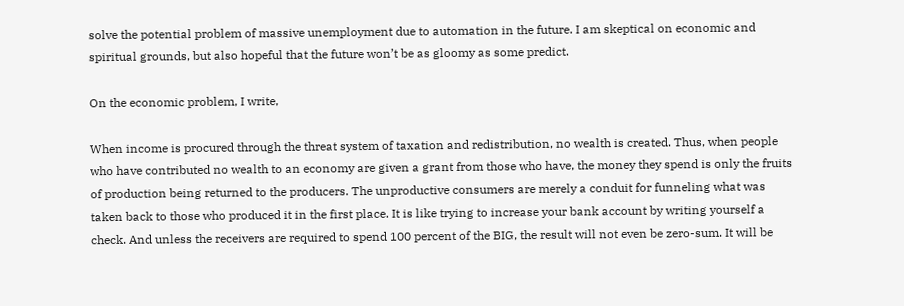solve the potential problem of massive unemployment due to automation in the future. I am skeptical on economic and spiritual grounds, but also hopeful that the future won’t be as gloomy as some predict.

On the economic problem, I write,

When income is procured through the threat system of taxation and redistribution, no wealth is created. Thus, when people who have contributed no wealth to an economy are given a grant from those who have, the money they spend is only the fruits of production being returned to the producers. The unproductive consumers are merely a conduit for funneling what was taken back to those who produced it in the first place. It is like trying to increase your bank account by writing yourself a check. And unless the receivers are required to spend 100 percent of the BIG, the result will not even be zero-sum. It will be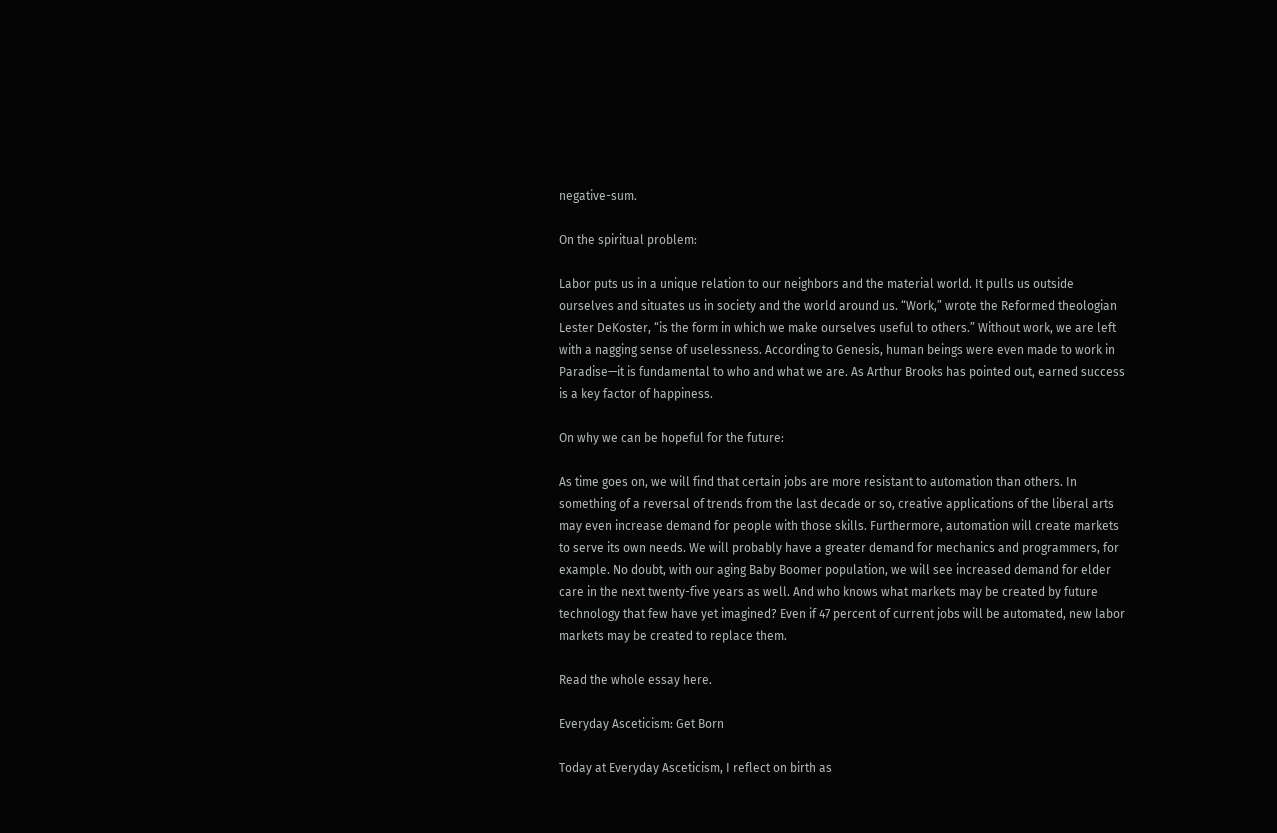negative-sum.

On the spiritual problem:

Labor puts us in a unique relation to our neighbors and the material world. It pulls us outside ourselves and situates us in society and the world around us. “Work,” wrote the Reformed theologian Lester DeKoster, “is the form in which we make ourselves useful to others.” Without work, we are left with a nagging sense of uselessness. According to Genesis, human beings were even made to work in Paradise—it is fundamental to who and what we are. As Arthur Brooks has pointed out, earned success is a key factor of happiness.

On why we can be hopeful for the future:

As time goes on, we will find that certain jobs are more resistant to automation than others. In something of a reversal of trends from the last decade or so, creative applications of the liberal arts may even increase demand for people with those skills. Furthermore, automation will create markets to serve its own needs. We will probably have a greater demand for mechanics and programmers, for example. No doubt, with our aging Baby Boomer population, we will see increased demand for elder care in the next twenty-five years as well. And who knows what markets may be created by future technology that few have yet imagined? Even if 47 percent of current jobs will be automated, new labor markets may be created to replace them.

Read the whole essay here.

Everyday Asceticism: Get Born

Today at Everyday Asceticism, I reflect on birth as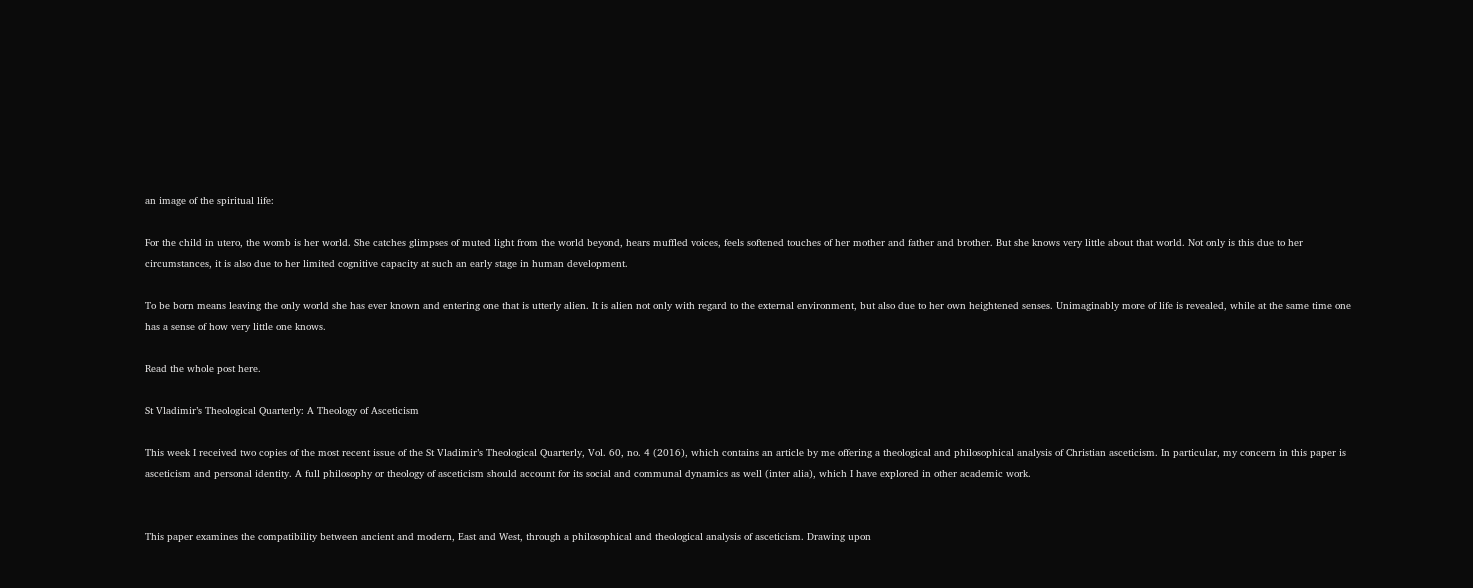an image of the spiritual life:

For the child in utero, the womb is her world. She catches glimpses of muted light from the world beyond, hears muffled voices, feels softened touches of her mother and father and brother. But she knows very little about that world. Not only is this due to her circumstances, it is also due to her limited cognitive capacity at such an early stage in human development.

To be born means leaving the only world she has ever known and entering one that is utterly alien. It is alien not only with regard to the external environment, but also due to her own heightened senses. Unimaginably more of life is revealed, while at the same time one has a sense of how very little one knows.

Read the whole post here.

St Vladimir’s Theological Quarterly: A Theology of Asceticism

This week I received two copies of the most recent issue of the St Vladimir’s Theological Quarterly, Vol. 60, no. 4 (2016), which contains an article by me offering a theological and philosophical analysis of Christian asceticism. In particular, my concern in this paper is asceticism and personal identity. A full philosophy or theology of asceticism should account for its social and communal dynamics as well (inter alia), which I have explored in other academic work.


This paper examines the compatibility between ancient and modern, East and West, through a philosophical and theological analysis of asceticism. Drawing upon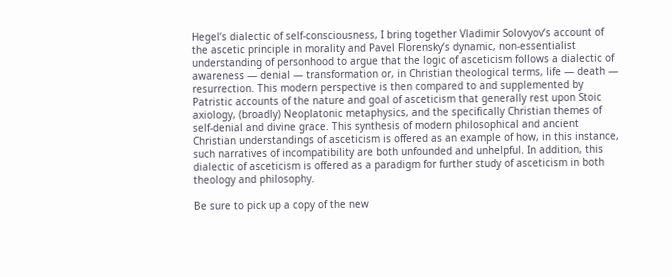Hegel’s dialectic of self-consciousness, I bring together Vladimir Solovyov’s account of the ascetic principle in morality and Pavel Florensky’s dynamic, non-essentialist understanding of personhood to argue that the logic of asceticism follows a dialectic of awareness — denial — transformation or, in Christian theological terms, life — death — resurrection. This modern perspective is then compared to and supplemented by Patristic accounts of the nature and goal of asceticism that generally rest upon Stoic axiology, (broadly) Neoplatonic metaphysics, and the specifically Christian themes of self-denial and divine grace. This synthesis of modern philosophical and ancient Christian understandings of asceticism is offered as an example of how, in this instance, such narratives of incompatibility are both unfounded and unhelpful. In addition, this dialectic of asceticism is offered as a paradigm for further study of asceticism in both theology and philosophy.

Be sure to pick up a copy of the new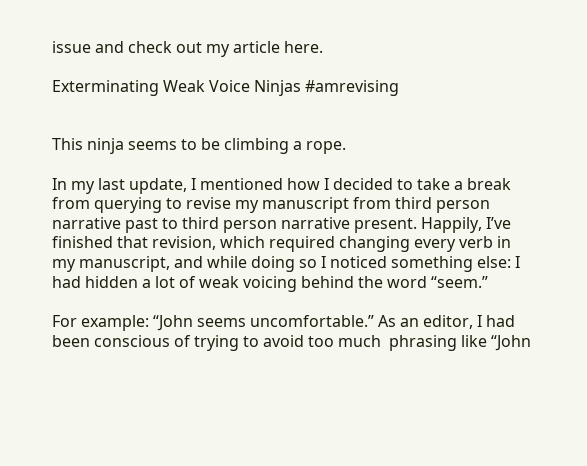issue and check out my article here.

Exterminating Weak Voice Ninjas #amrevising


This ninja seems to be climbing a rope.

In my last update, I mentioned how I decided to take a break from querying to revise my manuscript from third person narrative past to third person narrative present. Happily, I’ve finished that revision, which required changing every verb in my manuscript, and while doing so I noticed something else: I had hidden a lot of weak voicing behind the word “seem.”

For example: “John seems uncomfortable.” As an editor, I had been conscious of trying to avoid too much  phrasing like “John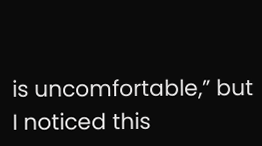is uncomfortable,” but I noticed this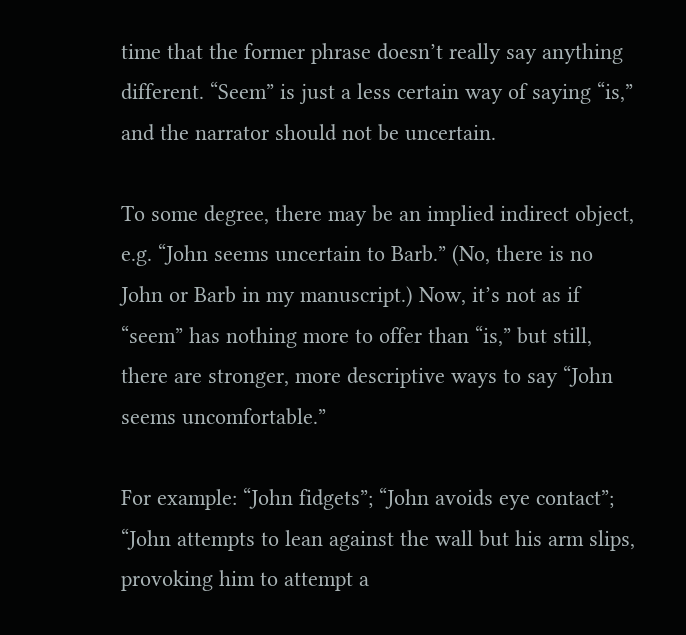time that the former phrase doesn’t really say anything different. “Seem” is just a less certain way of saying “is,” and the narrator should not be uncertain.

To some degree, there may be an implied indirect object, e.g. “John seems uncertain to Barb.” (No, there is no John or Barb in my manuscript.) Now, it’s not as if “seem” has nothing more to offer than “is,” but still, there are stronger, more descriptive ways to say “John seems uncomfortable.”

For example: “John fidgets”; “John avoids eye contact”; “John attempts to lean against the wall but his arm slips, provoking him to attempt a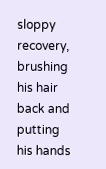sloppy recovery, brushing his hair back and putting his hands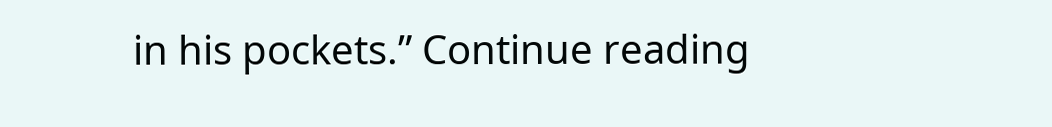in his pockets.” Continue reading